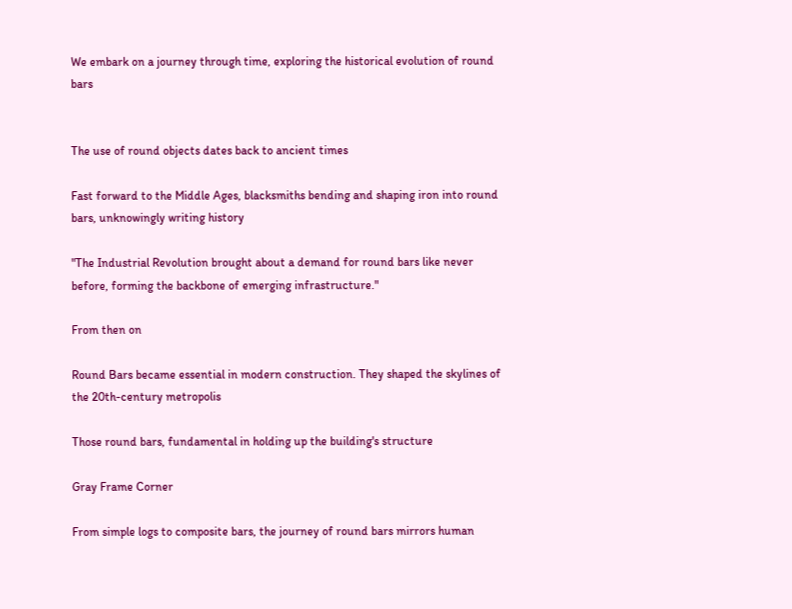We embark on a journey through time, exploring the historical evolution of round bars


The use of round objects dates back to ancient times

Fast forward to the Middle Ages, blacksmiths bending and shaping iron into round bars, unknowingly writing history

"The Industrial Revolution brought about a demand for round bars like never before, forming the backbone of emerging infrastructure."

From then on

Round Bars became essential in modern construction. They shaped the skylines of the 20th-century metropolis

Those round bars, fundamental in holding up the building's structure

Gray Frame Corner

From simple logs to composite bars, the journey of round bars mirrors human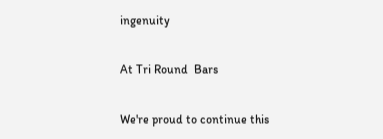ingenuity

At Tri Round  Bars

We're proud to continue this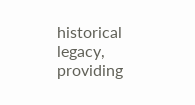historical legacy, providing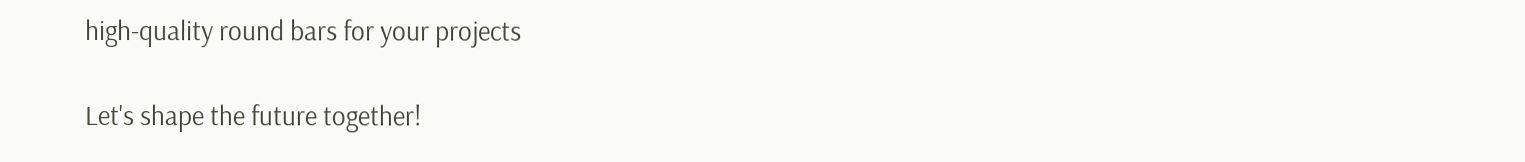high-quality round bars for your projects

Let's shape the future together!